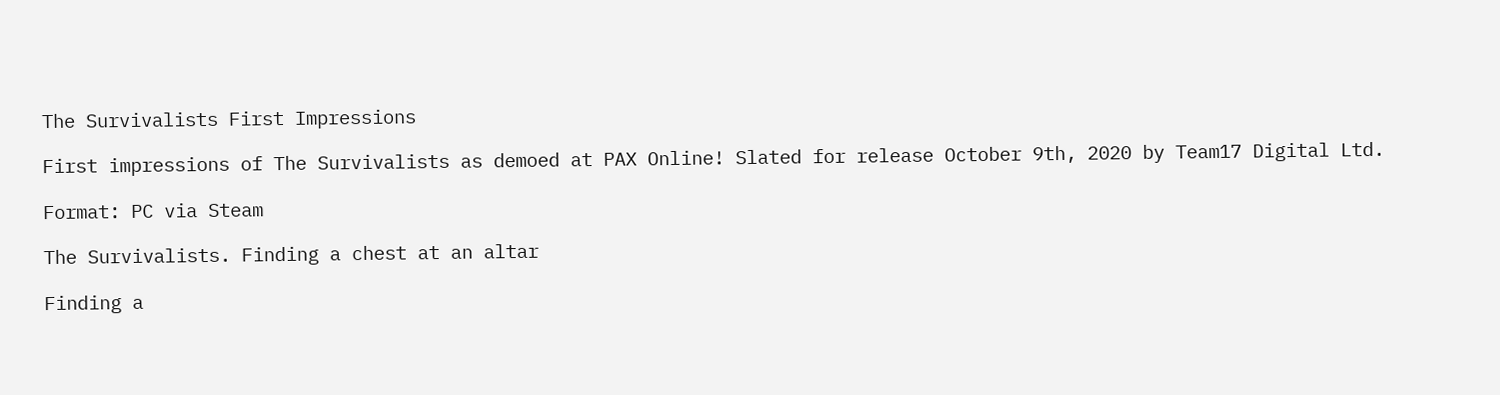The Survivalists First Impressions

First impressions of The Survivalists as demoed at PAX Online! Slated for release October 9th, 2020 by Team17 Digital Ltd.

Format: PC via Steam

The Survivalists. Finding a chest at an altar

Finding a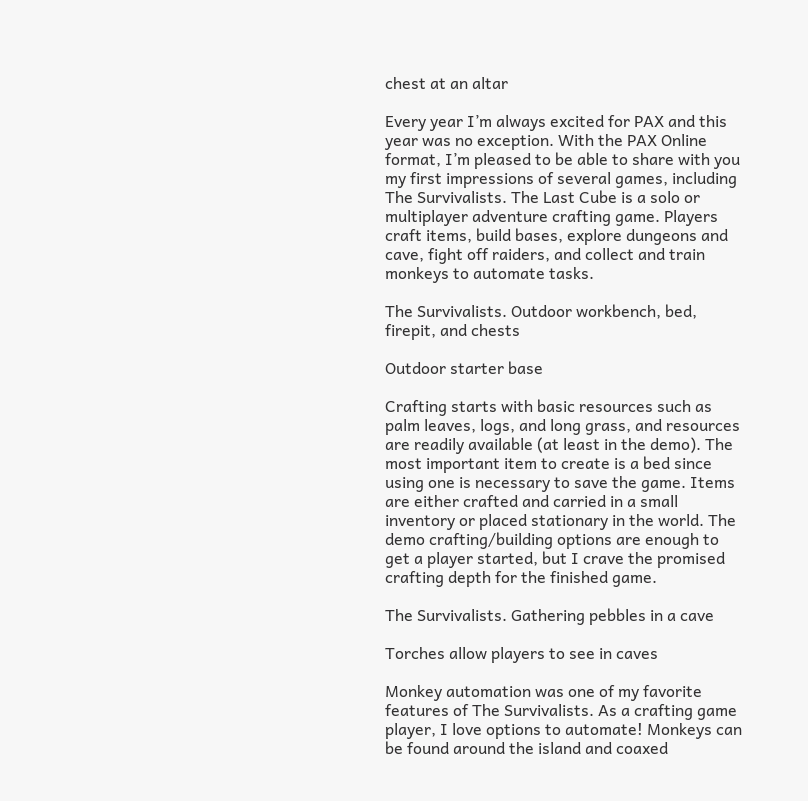chest at an altar

Every year I’m always excited for PAX and this year was no exception. With the PAX Online format, I’m pleased to be able to share with you my first impressions of several games, including The Survivalists. The Last Cube is a solo or multiplayer adventure crafting game. Players craft items, build bases, explore dungeons and cave, fight off raiders, and collect and train monkeys to automate tasks.

The Survivalists. Outdoor workbench, bed, firepit, and chests

Outdoor starter base

Crafting starts with basic resources such as palm leaves, logs, and long grass, and resources are readily available (at least in the demo). The most important item to create is a bed since using one is necessary to save the game. Items are either crafted and carried in a small inventory or placed stationary in the world. The demo crafting/building options are enough to get a player started, but I crave the promised crafting depth for the finished game.

The Survivalists. Gathering pebbles in a cave

Torches allow players to see in caves

Monkey automation was one of my favorite features of The Survivalists. As a crafting game player, I love options to automate! Monkeys can be found around the island and coaxed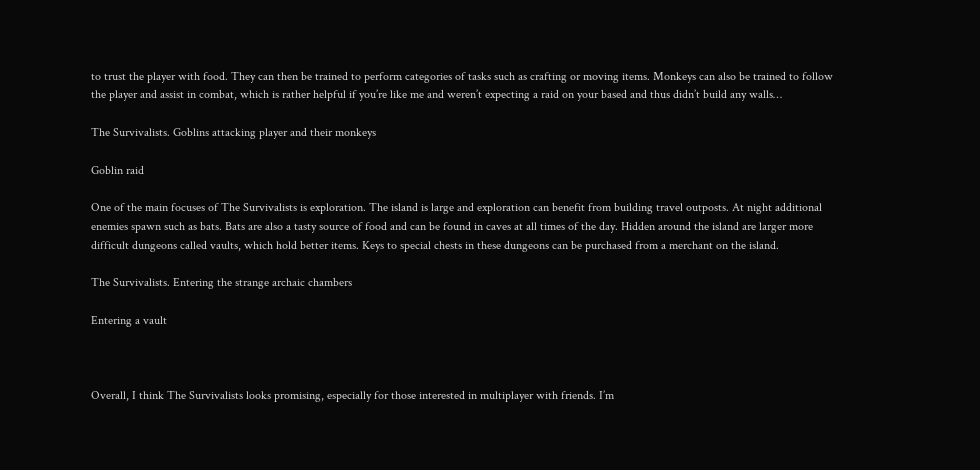to trust the player with food. They can then be trained to perform categories of tasks such as crafting or moving items. Monkeys can also be trained to follow the player and assist in combat, which is rather helpful if you’re like me and weren’t expecting a raid on your based and thus didn’t build any walls…

The Survivalists. Goblins attacking player and their monkeys

Goblin raid

One of the main focuses of The Survivalists is exploration. The island is large and exploration can benefit from building travel outposts. At night additional enemies spawn such as bats. Bats are also a tasty source of food and can be found in caves at all times of the day. Hidden around the island are larger more difficult dungeons called vaults, which hold better items. Keys to special chests in these dungeons can be purchased from a merchant on the island.

The Survivalists. Entering the strange archaic chambers

Entering a vault



Overall, I think The Survivalists looks promising, especially for those interested in multiplayer with friends. I’m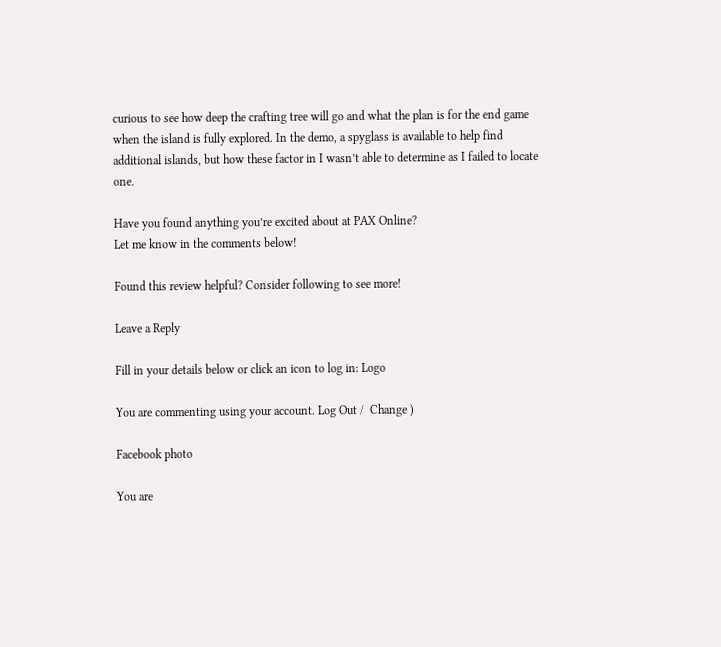curious to see how deep the crafting tree will go and what the plan is for the end game when the island is fully explored. In the demo, a spyglass is available to help find additional islands, but how these factor in I wasn’t able to determine as I failed to locate one.

Have you found anything you’re excited about at PAX Online?
Let me know in the comments below!

Found this review helpful? Consider following to see more!

Leave a Reply

Fill in your details below or click an icon to log in: Logo

You are commenting using your account. Log Out /  Change )

Facebook photo

You are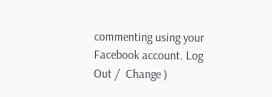commenting using your Facebook account. Log Out /  Change )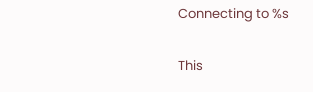Connecting to %s

This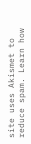site uses Akismet to reduce spam. Learn how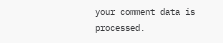your comment data is processed.